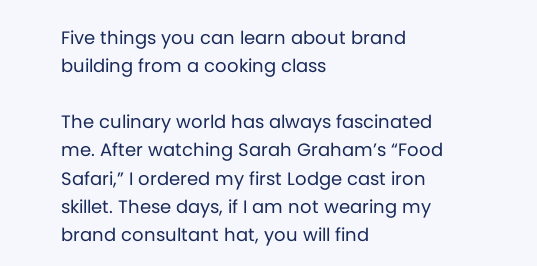Five things you can learn about brand building from a cooking class

The culinary world has always fascinated me. After watching Sarah Graham’s “Food Safari,” I ordered my first Lodge cast iron skillet. These days, if I am not wearing my brand consultant hat, you will find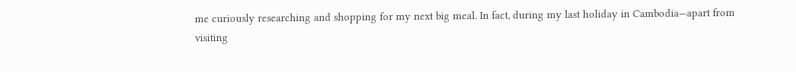me curiously researching and shopping for my next big meal. In fact, during my last holiday in Cambodia—apart from visiting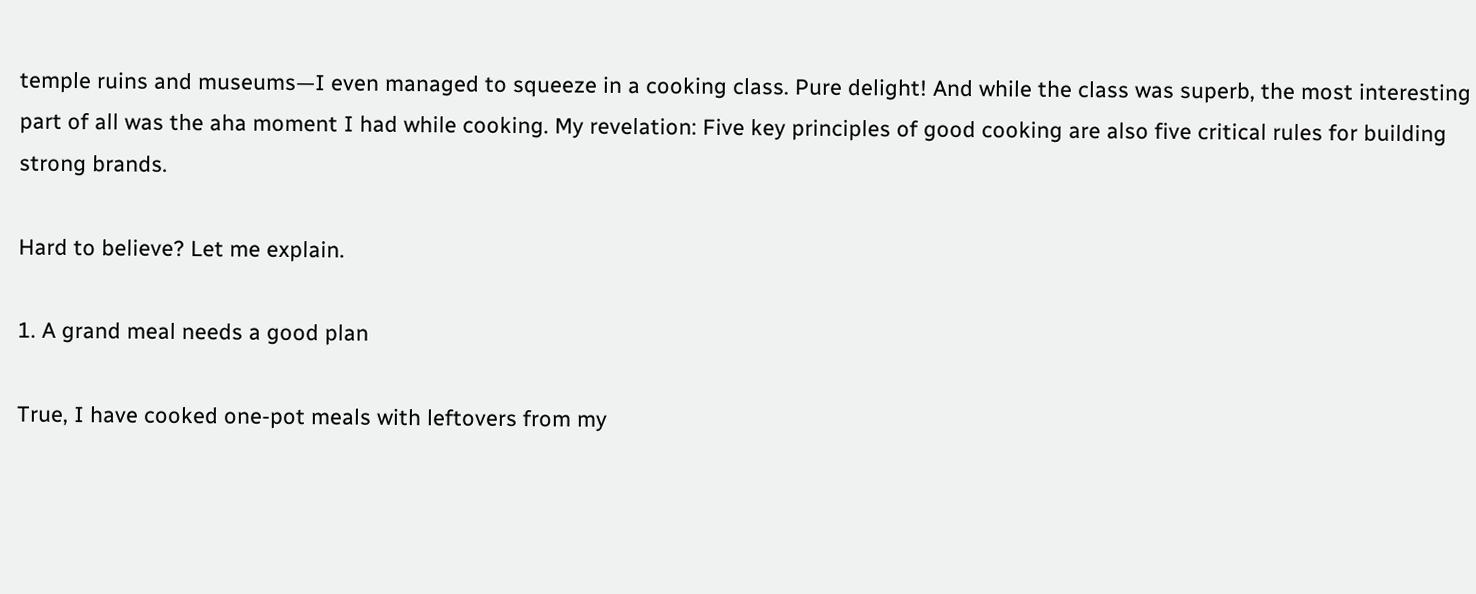temple ruins and museums—I even managed to squeeze in a cooking class. Pure delight! And while the class was superb, the most interesting part of all was the aha moment I had while cooking. My revelation: Five key principles of good cooking are also five critical rules for building strong brands.

Hard to believe? Let me explain.

1. A grand meal needs a good plan

True, I have cooked one-pot meals with leftovers from my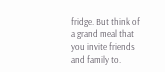fridge. But think of a grand meal that you invite friends and family to.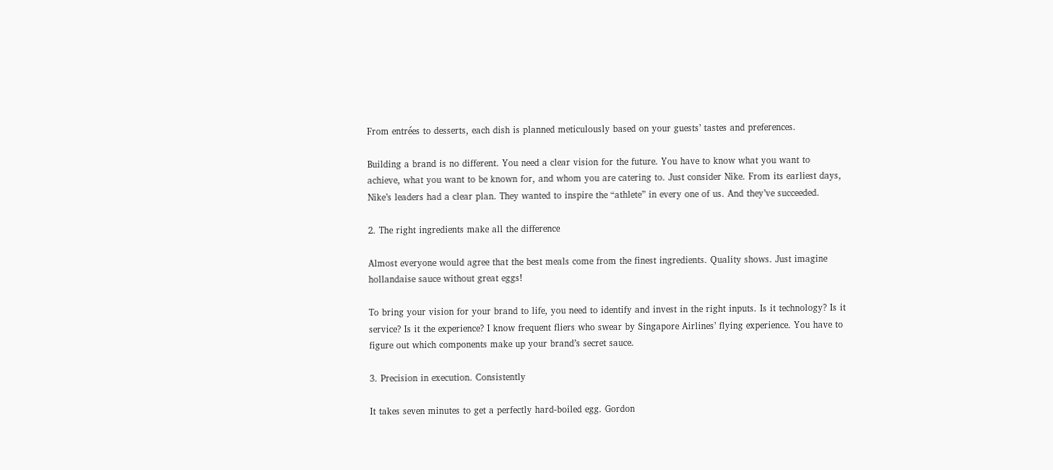From entrées to desserts, each dish is planned meticulously based on your guests’ tastes and preferences.

Building a brand is no different. You need a clear vision for the future. You have to know what you want to achieve, what you want to be known for, and whom you are catering to. Just consider Nike. From its earliest days, Nike’s leaders had a clear plan. They wanted to inspire the “athlete” in every one of us. And they’ve succeeded.

2. The right ingredients make all the difference

Almost everyone would agree that the best meals come from the finest ingredients. Quality shows. Just imagine hollandaise sauce without great eggs!

To bring your vision for your brand to life, you need to identify and invest in the right inputs. Is it technology? Is it service? Is it the experience? I know frequent fliers who swear by Singapore Airlines’ flying experience. You have to figure out which components make up your brand’s secret sauce.

3. Precision in execution. Consistently

It takes seven minutes to get a perfectly hard-boiled egg. Gordon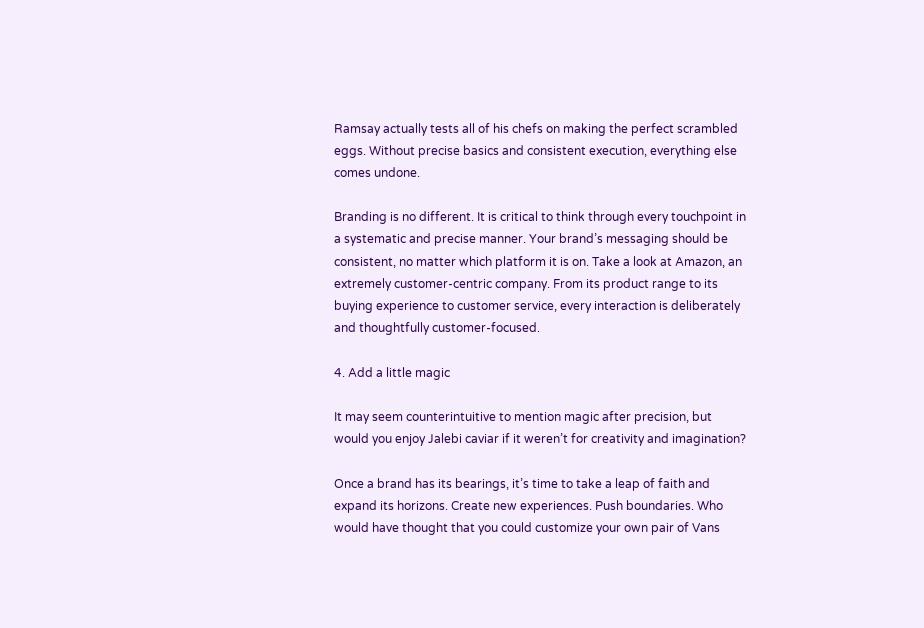Ramsay actually tests all of his chefs on making the perfect scrambled eggs. Without precise basics and consistent execution, everything else comes undone.

Branding is no different. It is critical to think through every touchpoint in a systematic and precise manner. Your brand’s messaging should be consistent, no matter which platform it is on. Take a look at Amazon, an extremely customer-centric company. From its product range to its buying experience to customer service, every interaction is deliberately and thoughtfully customer-focused.

4. Add a little magic

It may seem counterintuitive to mention magic after precision, but would you enjoy Jalebi caviar if it weren’t for creativity and imagination?

Once a brand has its bearings, it’s time to take a leap of faith and expand its horizons. Create new experiences. Push boundaries. Who would have thought that you could customize your own pair of Vans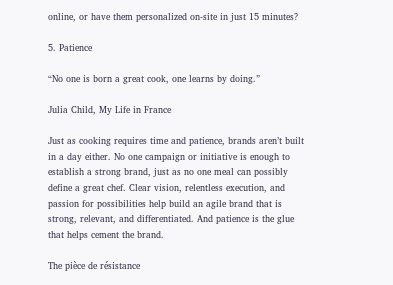online, or have them personalized on-site in just 15 minutes?

5. Patience

“No one is born a great cook, one learns by doing.”

Julia Child, My Life in France

Just as cooking requires time and patience, brands aren’t built in a day either. No one campaign or initiative is enough to establish a strong brand, just as no one meal can possibly define a great chef. Clear vision, relentless execution, and passion for possibilities help build an agile brand that is strong, relevant, and differentiated. And patience is the glue that helps cement the brand.

The pièce de résistance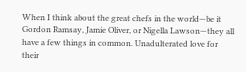When I think about the great chefs in the world—be it Gordon Ramsay, Jamie Oliver, or Nigella Lawson—they all have a few things in common. Unadulterated love for their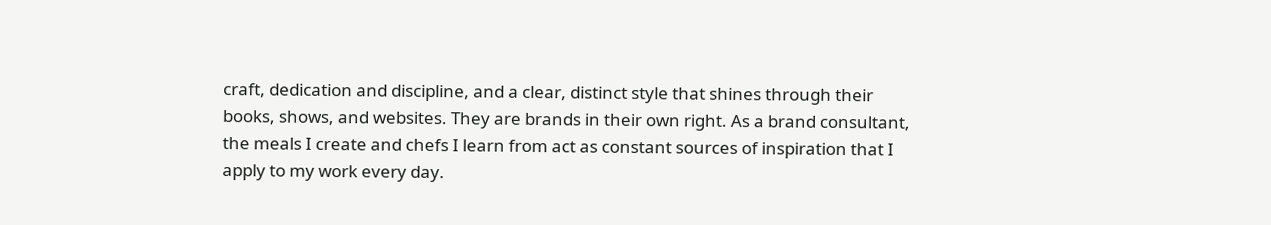craft, dedication and discipline, and a clear, distinct style that shines through their books, shows, and websites. They are brands in their own right. As a brand consultant, the meals I create and chefs I learn from act as constant sources of inspiration that I apply to my work every day.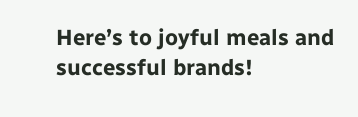Here’s to joyful meals and successful brands!